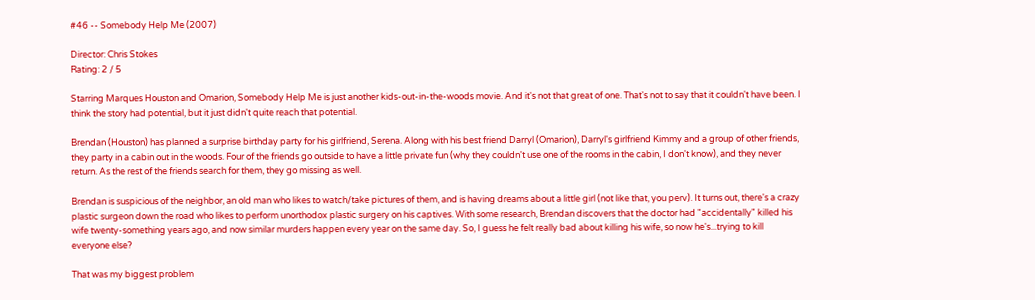#46 -- Somebody Help Me (2007)

Director: Chris Stokes
Rating: 2 / 5

Starring Marques Houston and Omarion, Somebody Help Me is just another kids-out-in-the-woods movie. And it's not that great of one. That's not to say that it couldn't have been. I think the story had potential, but it just didn't quite reach that potential.

Brendan (Houston) has planned a surprise birthday party for his girlfriend, Serena. Along with his best friend Darryl (Omarion), Darryl's girlfriend Kimmy and a group of other friends, they party in a cabin out in the woods. Four of the friends go outside to have a little private fun (why they couldn't use one of the rooms in the cabin, I don't know), and they never return. As the rest of the friends search for them, they go missing as well.

Brendan is suspicious of the neighbor, an old man who likes to watch/take pictures of them, and is having dreams about a little girl (not like that, you perv). It turns out, there's a crazy plastic surgeon down the road who likes to perform unorthodox plastic surgery on his captives. With some research, Brendan discovers that the doctor had "accidentally" killed his wife twenty-something years ago, and now similar murders happen every year on the same day. So, I guess he felt really bad about killing his wife, so now he's...trying to kill everyone else?

That was my biggest problem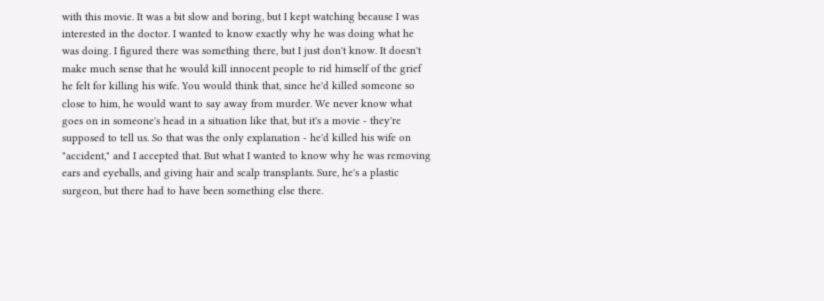with this movie. It was a bit slow and boring, but I kept watching because I was interested in the doctor. I wanted to know exactly why he was doing what he was doing. I figured there was something there, but I just don't know. It doesn't make much sense that he would kill innocent people to rid himself of the grief he felt for killing his wife. You would think that, since he'd killed someone so close to him, he would want to say away from murder. We never know what goes on in someone's head in a situation like that, but it's a movie - they're supposed to tell us. So that was the only explanation - he'd killed his wife on "accident," and I accepted that. But what I wanted to know why he was removing ears and eyeballs, and giving hair and scalp transplants. Sure, he's a plastic surgeon, but there had to have been something else there.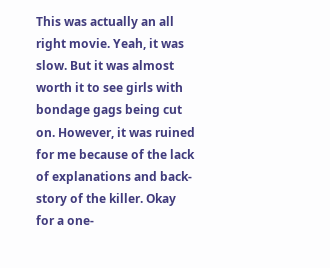This was actually an all right movie. Yeah, it was slow. But it was almost worth it to see girls with bondage gags being cut on. However, it was ruined for me because of the lack of explanations and back-story of the killer. Okay for a one-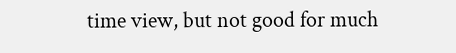time view, but not good for much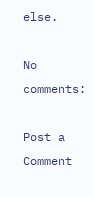else.

No comments:

Post a Comment